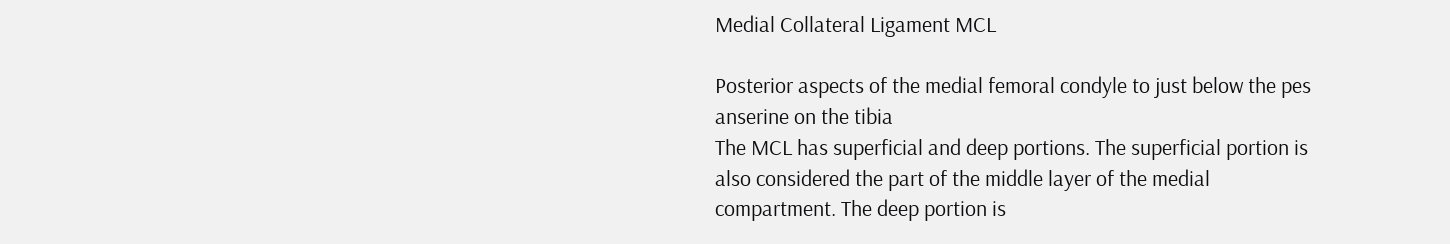Medial Collateral Ligament MCL

Posterior aspects of the medial femoral condyle to just below the pes anserine on the tibia
The MCL has superficial and deep portions. The superficial portion is also considered the part of the middle layer of the medial compartment. The deep portion is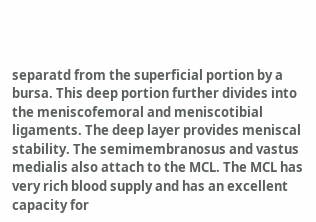separatd from the superficial portion by a bursa. This deep portion further divides into the meniscofemoral and meniscotibial ligaments. The deep layer provides meniscal stability. The semimembranosus and vastus medialis also attach to the MCL. The MCL has very rich blood supply and has an excellent capacity for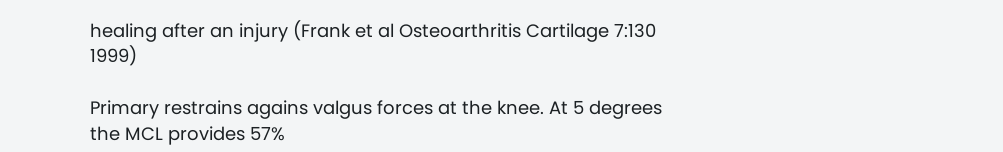healing after an injury (Frank et al Osteoarthritis Cartilage 7:130 1999)

Primary restrains agains valgus forces at the knee. At 5 degrees the MCL provides 57%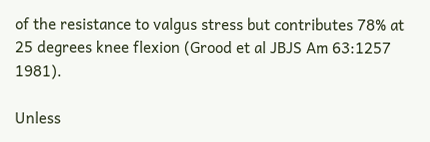of the resistance to valgus stress but contributes 78% at 25 degrees knee flexion (Grood et al JBJS Am 63:1257 1981).

Unless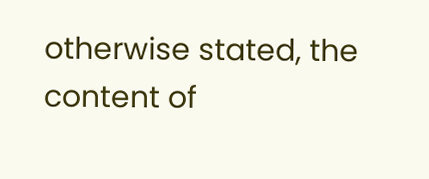otherwise stated, the content of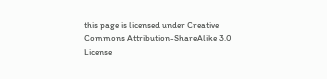this page is licensed under Creative Commons Attribution-ShareAlike 3.0 License